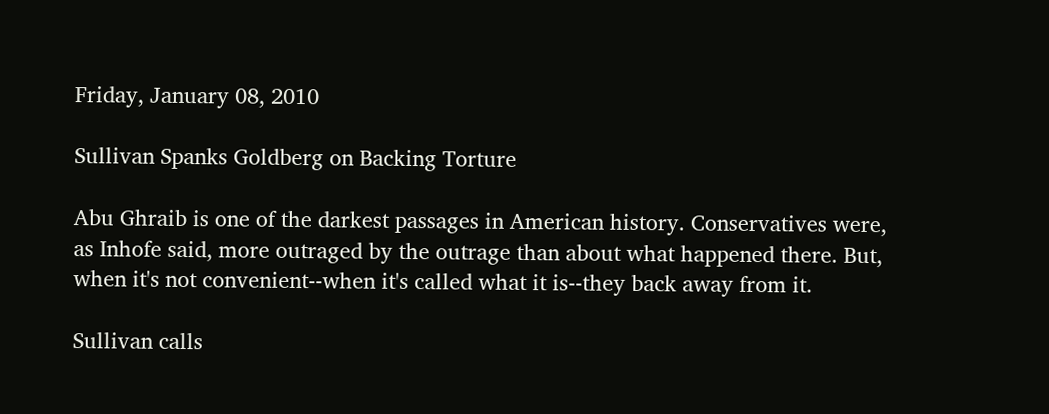Friday, January 08, 2010

Sullivan Spanks Goldberg on Backing Torture

Abu Ghraib is one of the darkest passages in American history. Conservatives were, as Inhofe said, more outraged by the outrage than about what happened there. But, when it's not convenient--when it's called what it is--they back away from it.

Sullivan calls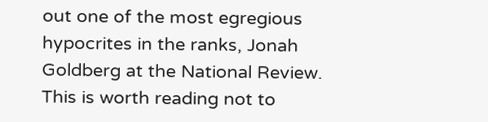out one of the most egregious hypocrites in the ranks, Jonah Goldberg at the National Review. This is worth reading not to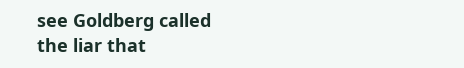see Goldberg called the liar that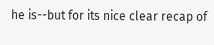he is--but for its nice clear recap of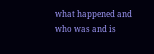what happened and who was and is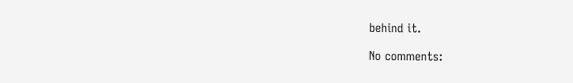behind it.

No comments: